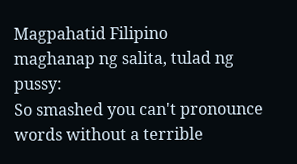Magpahatid Filipino
maghanap ng salita, tulad ng pussy:
So smashed you can't pronounce words without a terrible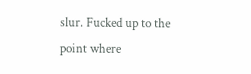slur. Fucked up to the point where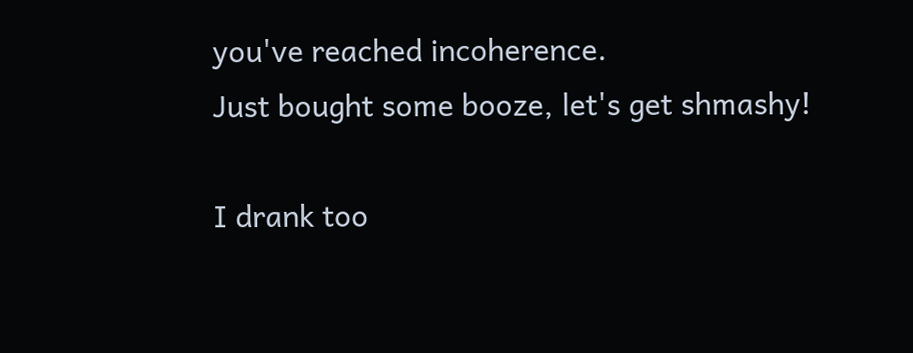you've reached incoherence.
Just bought some booze, let's get shmashy!

I drank too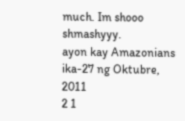much. Im shooo shmashyyy.
ayon kay Amazonians ika-27 ng Oktubre, 2011
2 1